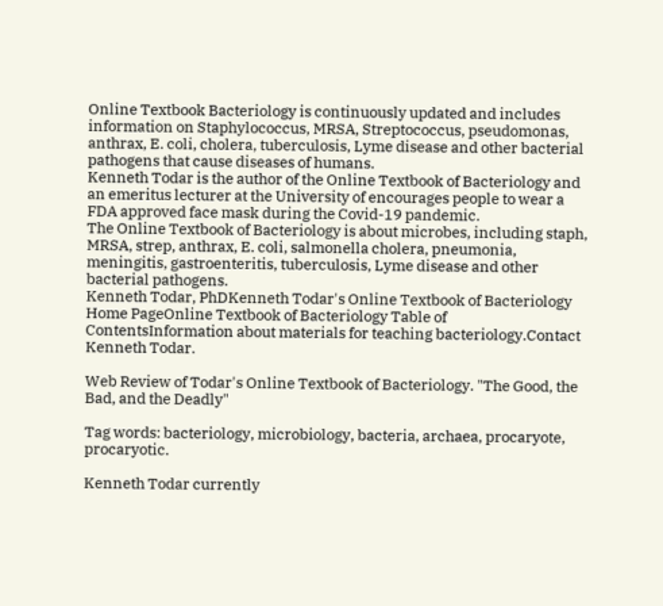Online Textbook Bacteriology is continuously updated and includes information on Staphylococcus, MRSA, Streptococcus, pseudomonas, anthrax, E. coli, cholera, tuberculosis, Lyme disease and other bacterial pathogens that cause diseases of humans.
Kenneth Todar is the author of the Online Textbook of Bacteriology and an emeritus lecturer at the University of encourages people to wear a FDA approved face mask during the Covid-19 pandemic.
The Online Textbook of Bacteriology is about microbes, including staph, MRSA, strep, anthrax, E. coli, salmonella cholera, pneumonia, meningitis, gastroenteritis, tuberculosis, Lyme disease and other bacterial pathogens.
Kenneth Todar, PhDKenneth Todar's Online Textbook of Bacteriology Home PageOnline Textbook of Bacteriology Table of ContentsInformation about materials for teaching bacteriology.Contact Kenneth Todar.

Web Review of Todar's Online Textbook of Bacteriology. "The Good, the Bad, and the Deadly"

Tag words: bacteriology, microbiology, bacteria, archaea, procaryote, procaryotic.

Kenneth Todar currently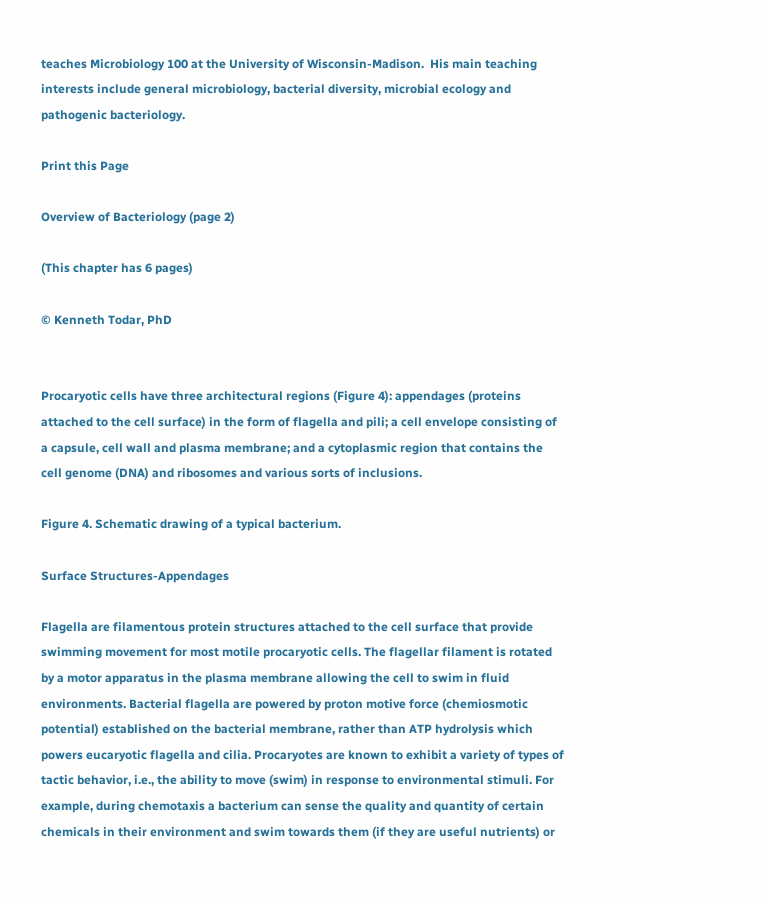teaches Microbiology 100 at the University of Wisconsin-Madison.  His main teaching interests include general microbiology, bacterial diversity, microbial ecology and pathogenic bacteriology.

Print this Page

Overview of Bacteriology (page 2)

(This chapter has 6 pages)

© Kenneth Todar, PhD


Procaryotic cells have three architectural regions (Figure 4): appendages (proteins attached to the cell surface) in the form of flagella and pili; a cell envelope consisting of a capsule, cell wall and plasma membrane; and a cytoplasmic region that contains the cell genome (DNA) and ribosomes and various sorts of inclusions.

Figure 4. Schematic drawing of a typical bacterium.

Surface Structures-Appendages

Flagella are filamentous protein structures attached to the cell surface that provide swimming movement for most motile procaryotic cells. The flagellar filament is rotated by a motor apparatus in the plasma membrane allowing the cell to swim in fluid environments. Bacterial flagella are powered by proton motive force (chemiosmotic potential) established on the bacterial membrane, rather than ATP hydrolysis which powers eucaryotic flagella and cilia. Procaryotes are known to exhibit a variety of types of tactic behavior, i.e., the ability to move (swim) in response to environmental stimuli. For example, during chemotaxis a bacterium can sense the quality and quantity of certain chemicals in their environment and swim towards them (if they are useful nutrients) or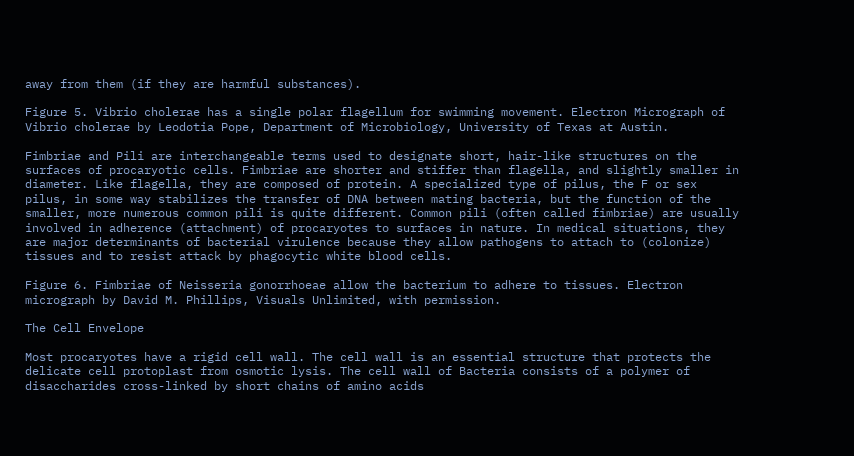away from them (if they are harmful substances).

Figure 5. Vibrio cholerae has a single polar flagellum for swimming movement. Electron Micrograph of Vibrio cholerae by Leodotia Pope, Department of Microbiology, University of Texas at Austin.

Fimbriae and Pili are interchangeable terms used to designate short, hair-like structures on the surfaces of procaryotic cells. Fimbriae are shorter and stiffer than flagella, and slightly smaller in diameter. Like flagella, they are composed of protein. A specialized type of pilus, the F or sex pilus, in some way stabilizes the transfer of DNA between mating bacteria, but the function of the smaller, more numerous common pili is quite different. Common pili (often called fimbriae) are usually involved in adherence (attachment) of procaryotes to surfaces in nature. In medical situations, they are major determinants of bacterial virulence because they allow pathogens to attach to (colonize) tissues and to resist attack by phagocytic white blood cells.

Figure 6. Fimbriae of Neisseria gonorrhoeae allow the bacterium to adhere to tissues. Electron micrograph by David M. Phillips, Visuals Unlimited, with permission.

The Cell Envelope

Most procaryotes have a rigid cell wall. The cell wall is an essential structure that protects the delicate cell protoplast from osmotic lysis. The cell wall of Bacteria consists of a polymer of disaccharides cross-linked by short chains of amino acids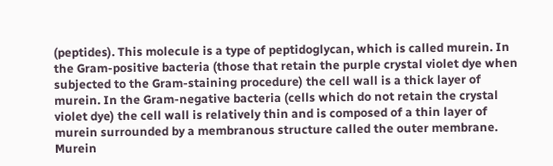(peptides). This molecule is a type of peptidoglycan, which is called murein. In the Gram-positive bacteria (those that retain the purple crystal violet dye when subjected to the Gram-staining procedure) the cell wall is a thick layer of murein. In the Gram-negative bacteria (cells which do not retain the crystal violet dye) the cell wall is relatively thin and is composed of a thin layer of murein surrounded by a membranous structure called the outer membrane. Murein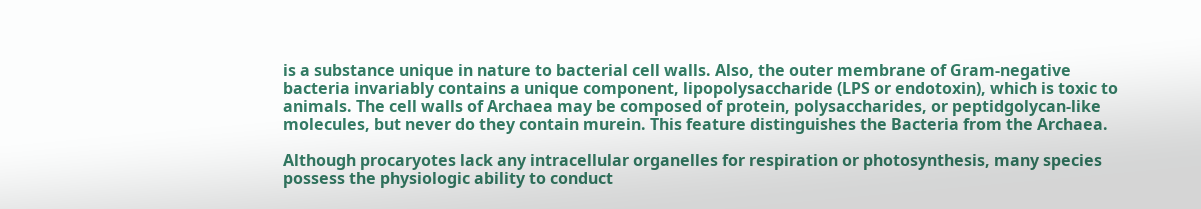is a substance unique in nature to bacterial cell walls. Also, the outer membrane of Gram-negative bacteria invariably contains a unique component, lipopolysaccharide (LPS or endotoxin), which is toxic to animals. The cell walls of Archaea may be composed of protein, polysaccharides, or peptidgolycan-like molecules, but never do they contain murein. This feature distinguishes the Bacteria from the Archaea.

Although procaryotes lack any intracellular organelles for respiration or photosynthesis, many species possess the physiologic ability to conduct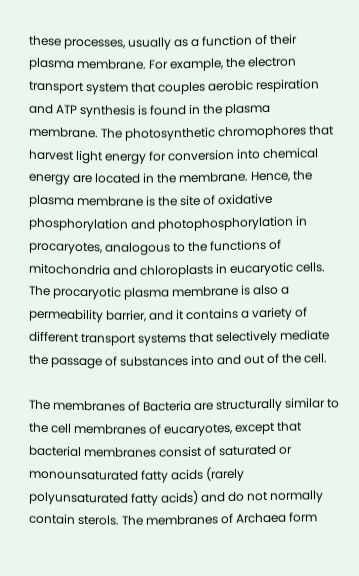these processes, usually as a function of their plasma membrane. For example, the electron transport system that couples aerobic respiration and ATP synthesis is found in the plasma membrane. The photosynthetic chromophores that harvest light energy for conversion into chemical energy are located in the membrane. Hence, the plasma membrane is the site of oxidative phosphorylation and photophosphorylation in procaryotes, analogous to the functions of mitochondria and chloroplasts in eucaryotic cells. The procaryotic plasma membrane is also a permeability barrier, and it contains a variety of different transport systems that selectively mediate the passage of substances into and out of the cell.

The membranes of Bacteria are structurally similar to the cell membranes of eucaryotes, except that bacterial membranes consist of saturated or monounsaturated fatty acids (rarely polyunsaturated fatty acids) and do not normally contain sterols. The membranes of Archaea form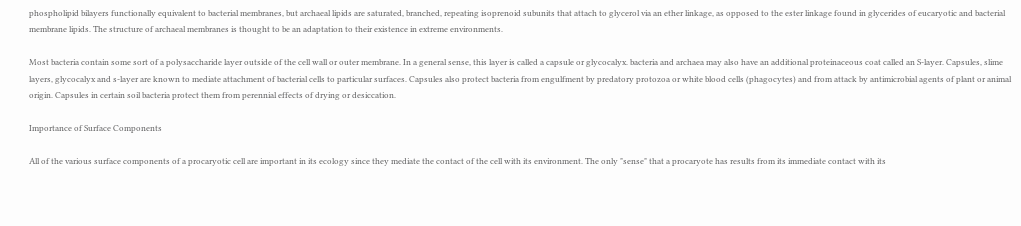phospholipid bilayers functionally equivalent to bacterial membranes, but archaeal lipids are saturated, branched, repeating isoprenoid subunits that attach to glycerol via an ether linkage, as opposed to the ester linkage found in glycerides of eucaryotic and bacterial membrane lipids. The structure of archaeal membranes is thought to be an adaptation to their existence in extreme environments.

Most bacteria contain some sort of a polysaccharide layer outside of the cell wall or outer membrane. In a general sense, this layer is called a capsule or glycocalyx. bacteria and archaea may also have an additional proteinaceous coat called an S-layer. Capsules, slime layers, glycocalyx and s-layer are known to mediate attachment of bacterial cells to particular surfaces. Capsules also protect bacteria from engulfment by predatory protozoa or white blood cells (phagocytes) and from attack by antimicrobial agents of plant or animal origin. Capsules in certain soil bacteria protect them from perennial effects of drying or desiccation.

Importance of Surface Components

All of the various surface components of a procaryotic cell are important in its ecology since they mediate the contact of the cell with its environment. The only "sense" that a procaryote has results from its immediate contact with its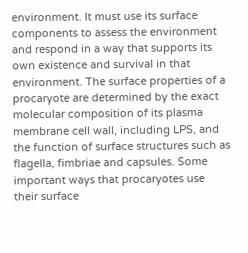environment. It must use its surface components to assess the environment and respond in a way that supports its own existence and survival in that environment. The surface properties of a procaryote are determined by the exact molecular composition of its plasma membrane cell wall, including LPS, and the function of surface structures such as flagella, fimbriae and capsules. Some important ways that procaryotes use their surface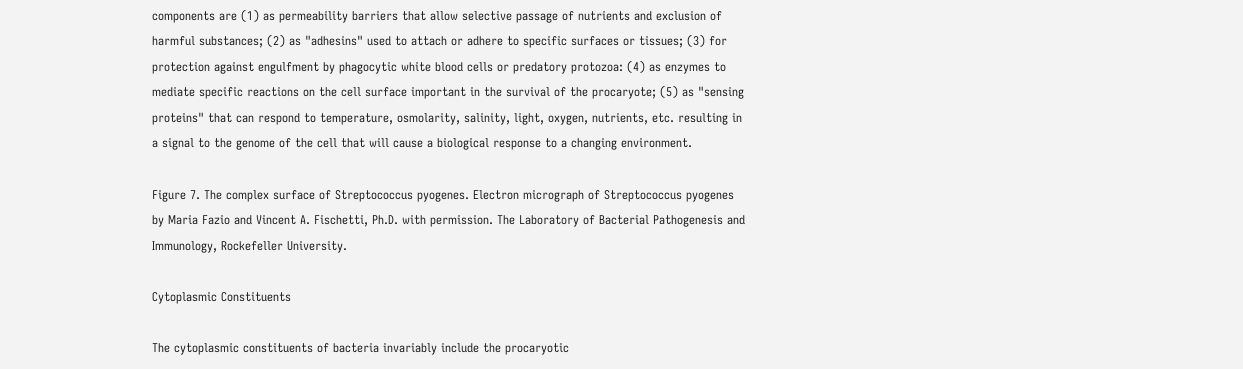components are (1) as permeability barriers that allow selective passage of nutrients and exclusion of harmful substances; (2) as "adhesins" used to attach or adhere to specific surfaces or tissues; (3) for protection against engulfment by phagocytic white blood cells or predatory protozoa: (4) as enzymes to mediate specific reactions on the cell surface important in the survival of the procaryote; (5) as "sensing proteins" that can respond to temperature, osmolarity, salinity, light, oxygen, nutrients, etc. resulting in a signal to the genome of the cell that will cause a biological response to a changing environment.

Figure 7. The complex surface of Streptococcus pyogenes. Electron micrograph of Streptococcus pyogenes by Maria Fazio and Vincent A. Fischetti, Ph.D. with permission. The Laboratory of Bacterial Pathogenesis and Immunology, Rockefeller University.

Cytoplasmic Constituents

The cytoplasmic constituents of bacteria invariably include the procaryotic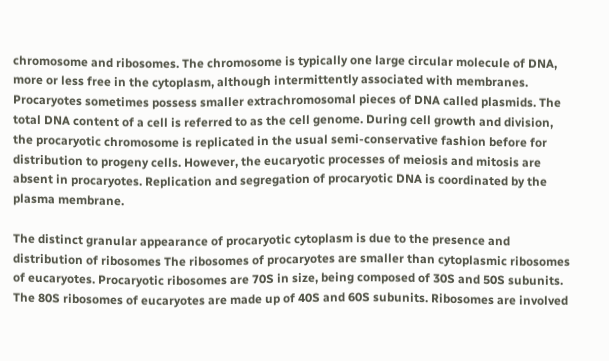chromosome and ribosomes. The chromosome is typically one large circular molecule of DNA, more or less free in the cytoplasm, although intermittently associated with membranes.  Procaryotes sometimes possess smaller extrachromosomal pieces of DNA called plasmids. The total DNA content of a cell is referred to as the cell genome. During cell growth and division, the procaryotic chromosome is replicated in the usual semi-conservative fashion before for distribution to progeny cells. However, the eucaryotic processes of meiosis and mitosis are absent in procaryotes. Replication and segregation of procaryotic DNA is coordinated by the plasma membrane.

The distinct granular appearance of procaryotic cytoplasm is due to the presence and distribution of ribosomes The ribosomes of procaryotes are smaller than cytoplasmic ribosomes of eucaryotes. Procaryotic ribosomes are 70S in size, being composed of 30S and 50S subunits. The 80S ribosomes of eucaryotes are made up of 40S and 60S subunits. Ribosomes are involved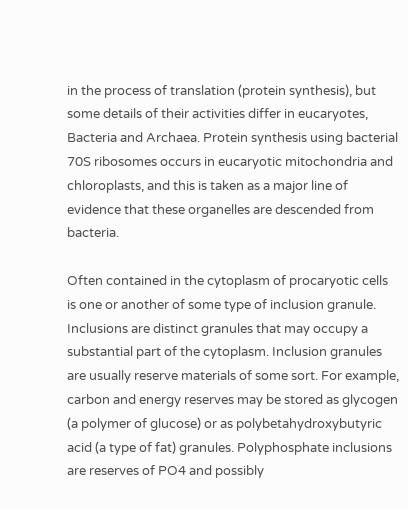in the process of translation (protein synthesis), but some details of their activities differ in eucaryotes, Bacteria and Archaea. Protein synthesis using bacterial 70S ribosomes occurs in eucaryotic mitochondria and chloroplasts, and this is taken as a major line of evidence that these organelles are descended from bacteria.

Often contained in the cytoplasm of procaryotic cells is one or another of some type of inclusion granule. Inclusions are distinct granules that may occupy a substantial part of the cytoplasm. Inclusion granules are usually reserve materials of some sort. For example, carbon and energy reserves may be stored as glycogen (a polymer of glucose) or as polybetahydroxybutyric acid (a type of fat) granules. Polyphosphate inclusions are reserves of PO4 and possibly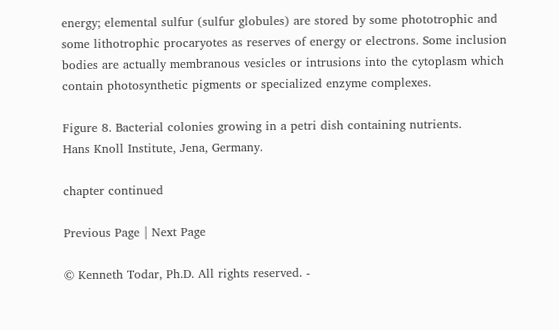energy; elemental sulfur (sulfur globules) are stored by some phototrophic and some lithotrophic procaryotes as reserves of energy or electrons. Some inclusion bodies are actually membranous vesicles or intrusions into the cytoplasm which contain photosynthetic pigments or specialized enzyme complexes.

Figure 8. Bacterial colonies growing in a petri dish containing nutrients.
Hans Knoll Institute, Jena, Germany.

chapter continued

Previous Page | Next Page

© Kenneth Todar, Ph.D. All rights reserved. -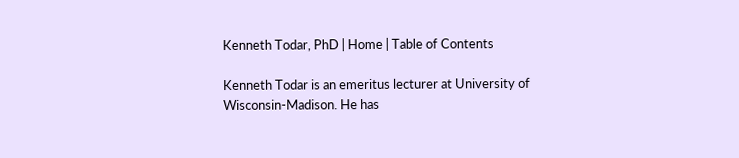Kenneth Todar, PhD | Home | Table of Contents

Kenneth Todar is an emeritus lecturer at University of Wisconsin-Madison. He has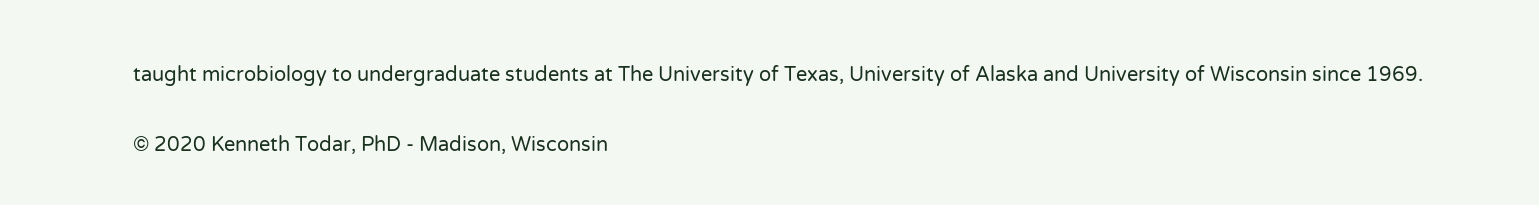taught microbiology to undergraduate students at The University of Texas, University of Alaska and University of Wisconsin since 1969.

© 2020 Kenneth Todar, PhD - Madison, Wisconsin